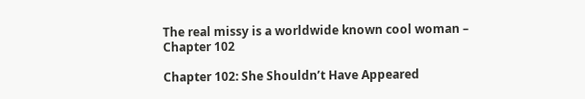The real missy is a worldwide known cool woman – Chapter 102

Chapter 102: She Shouldn’t Have Appeared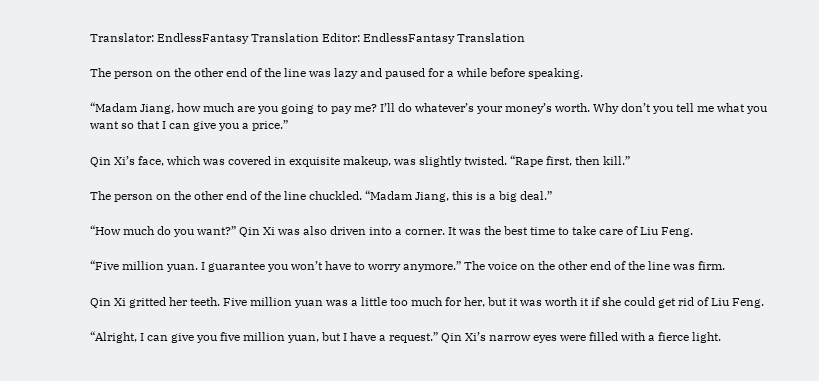Translator: EndlessFantasy Translation Editor: EndlessFantasy Translation

The person on the other end of the line was lazy and paused for a while before speaking.

“Madam Jiang, how much are you going to pay me? I’ll do whatever’s your money’s worth. Why don’t you tell me what you want so that I can give you a price.”

Qin Xi’s face, which was covered in exquisite makeup, was slightly twisted. “Rape first, then kill.”

The person on the other end of the line chuckled. “Madam Jiang, this is a big deal.”

“How much do you want?” Qin Xi was also driven into a corner. It was the best time to take care of Liu Feng.

“Five million yuan. I guarantee you won’t have to worry anymore.” The voice on the other end of the line was firm.

Qin Xi gritted her teeth. Five million yuan was a little too much for her, but it was worth it if she could get rid of Liu Feng.

“Alright, I can give you five million yuan, but I have a request.” Qin Xi’s narrow eyes were filled with a fierce light.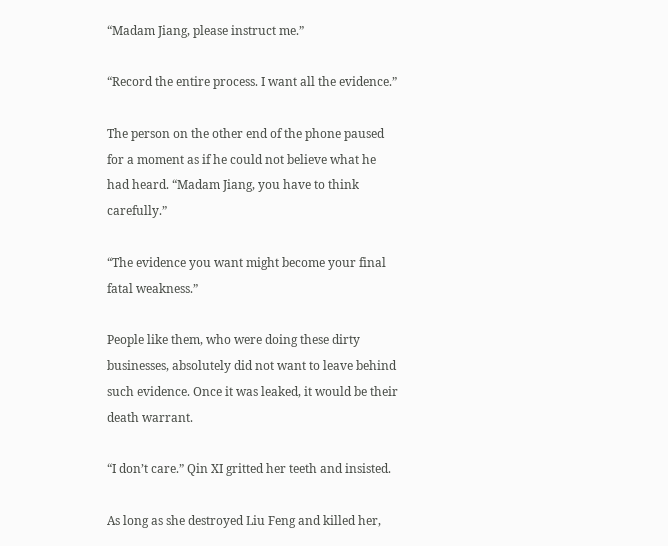“Madam Jiang, please instruct me.”

“Record the entire process. I want all the evidence.”

The person on the other end of the phone paused for a moment as if he could not believe what he had heard. “Madam Jiang, you have to think carefully.”

“The evidence you want might become your final fatal weakness.”

People like them, who were doing these dirty businesses, absolutely did not want to leave behind such evidence. Once it was leaked, it would be their death warrant.

“I don’t care.” Qin XI gritted her teeth and insisted.

As long as she destroyed Liu Feng and killed her,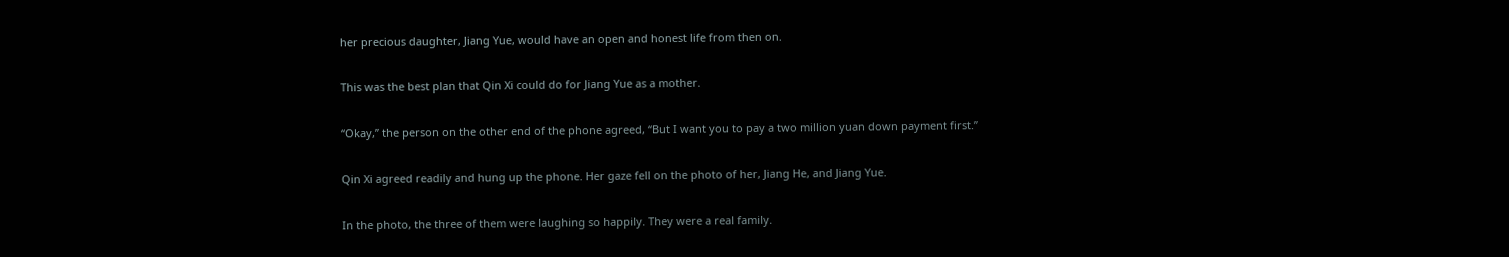her precious daughter, Jiang Yue, would have an open and honest life from then on.

This was the best plan that Qin Xi could do for Jiang Yue as a mother.

“Okay,” the person on the other end of the phone agreed, “But I want you to pay a two million yuan down payment first.”

Qin Xi agreed readily and hung up the phone. Her gaze fell on the photo of her, Jiang He, and Jiang Yue.

In the photo, the three of them were laughing so happily. They were a real family.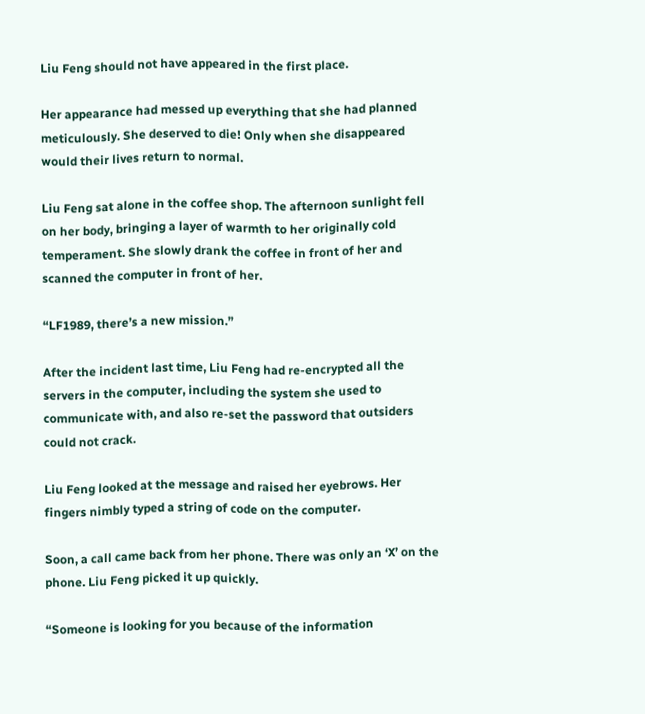Liu Feng should not have appeared in the first place.

Her appearance had messed up everything that she had planned meticulously. She deserved to die! Only when she disappeared would their lives return to normal.

Liu Feng sat alone in the coffee shop. The afternoon sunlight fell on her body, bringing a layer of warmth to her originally cold temperament. She slowly drank the coffee in front of her and scanned the computer in front of her.

“LF1989, there’s a new mission.”

After the incident last time, Liu Feng had re-encrypted all the servers in the computer, including the system she used to communicate with, and also re-set the password that outsiders could not crack.

Liu Feng looked at the message and raised her eyebrows. Her fingers nimbly typed a string of code on the computer.

Soon, a call came back from her phone. There was only an ‘X’ on the phone. Liu Feng picked it up quickly.

“Someone is looking for you because of the information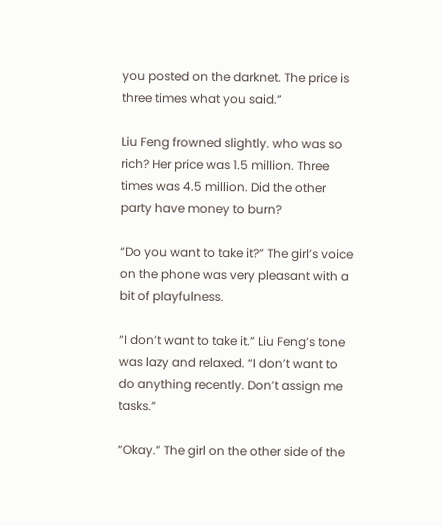you posted on the darknet. The price is three times what you said.”

Liu Feng frowned slightly. who was so rich? Her price was 1.5 million. Three times was 4.5 million. Did the other party have money to burn?

“Do you want to take it?” The girl’s voice on the phone was very pleasant with a bit of playfulness.

“I don’t want to take it.” Liu Feng’s tone was lazy and relaxed. “I don’t want to do anything recently. Don’t assign me tasks.”

“Okay.” The girl on the other side of the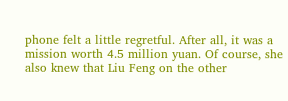phone felt a little regretful. After all, it was a mission worth 4.5 million yuan. Of course, she also knew that Liu Feng on the other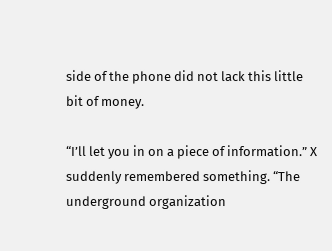side of the phone did not lack this little bit of money.

“I’ll let you in on a piece of information.” X suddenly remembered something. “The underground organization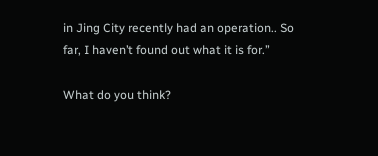in Jing City recently had an operation.. So far, I haven’t found out what it is for.”

What do you think?